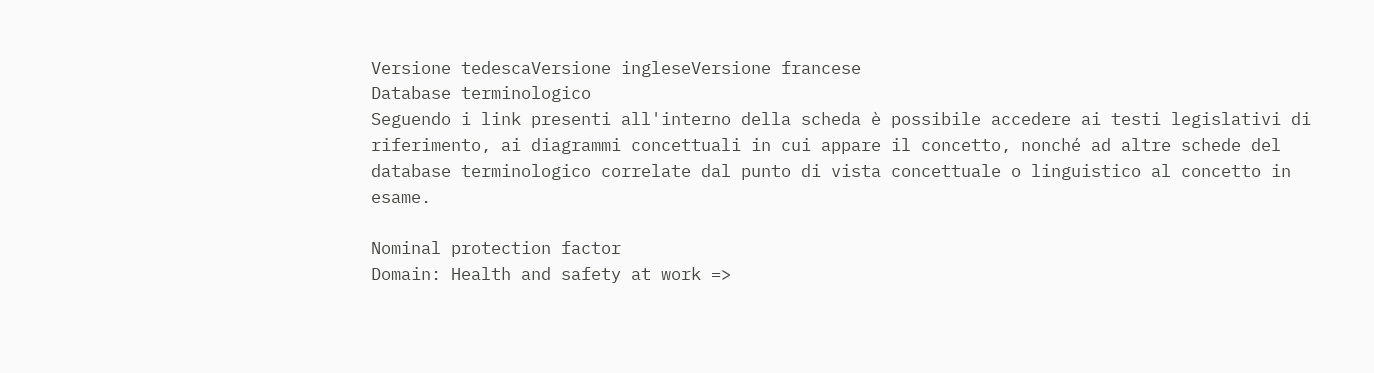Versione tedescaVersione ingleseVersione francese
Database terminologico
Seguendo i link presenti all'interno della scheda è possibile accedere ai testi legislativi di riferimento, ai diagrammi concettuali in cui appare il concetto, nonché ad altre schede del database terminologico correlate dal punto di vista concettuale o linguistico al concetto in esame.

Nominal protection factor
Domain: Health and safety at work =>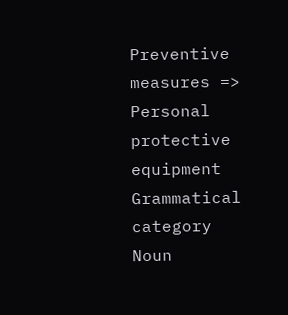Preventive measures => Personal protective equipment
Grammatical category
Noun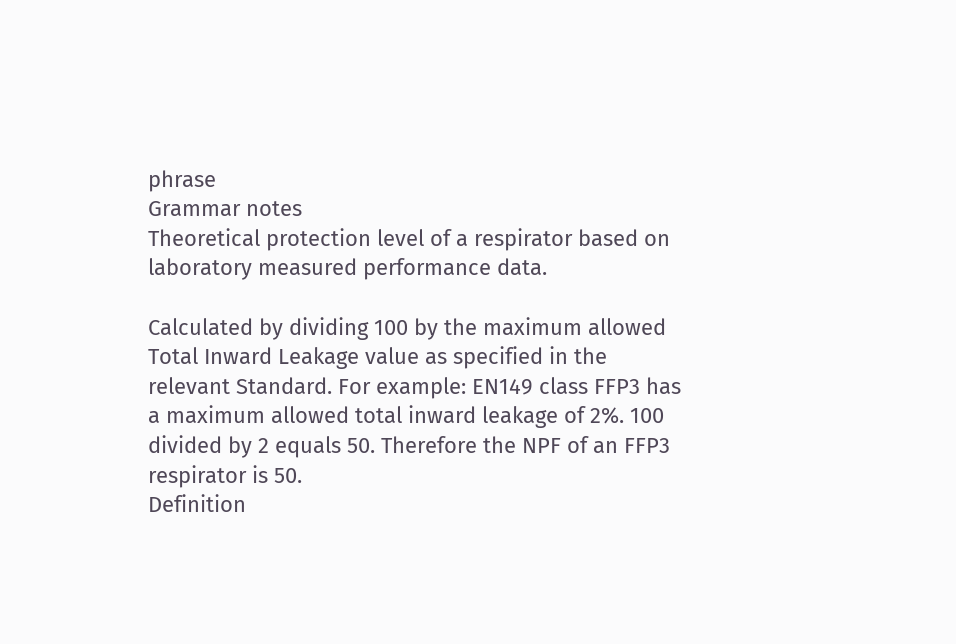phrase
Grammar notes
Theoretical protection level of a respirator based on laboratory measured performance data.

Calculated by dividing 100 by the maximum allowed Total Inward Leakage value as specified in the relevant Standard. For example: EN149 class FFP3 has a maximum allowed total inward leakage of 2%. 100 divided by 2 equals 50. Therefore the NPF of an FFP3 respirator is 50.
Definition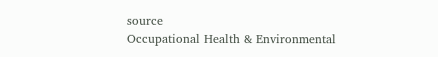source
Occupational Health & Environmental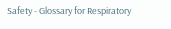Safety - Glossary for Respiratory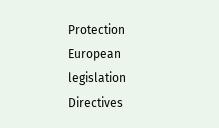Protection
European legislation
Directives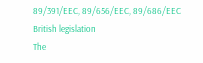89/391/EEC, 89/656/EEC, 89/686/EEC
British legislation
The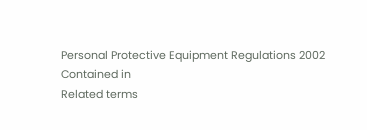Personal Protective Equipment Regulations 2002
Contained in
Related terms